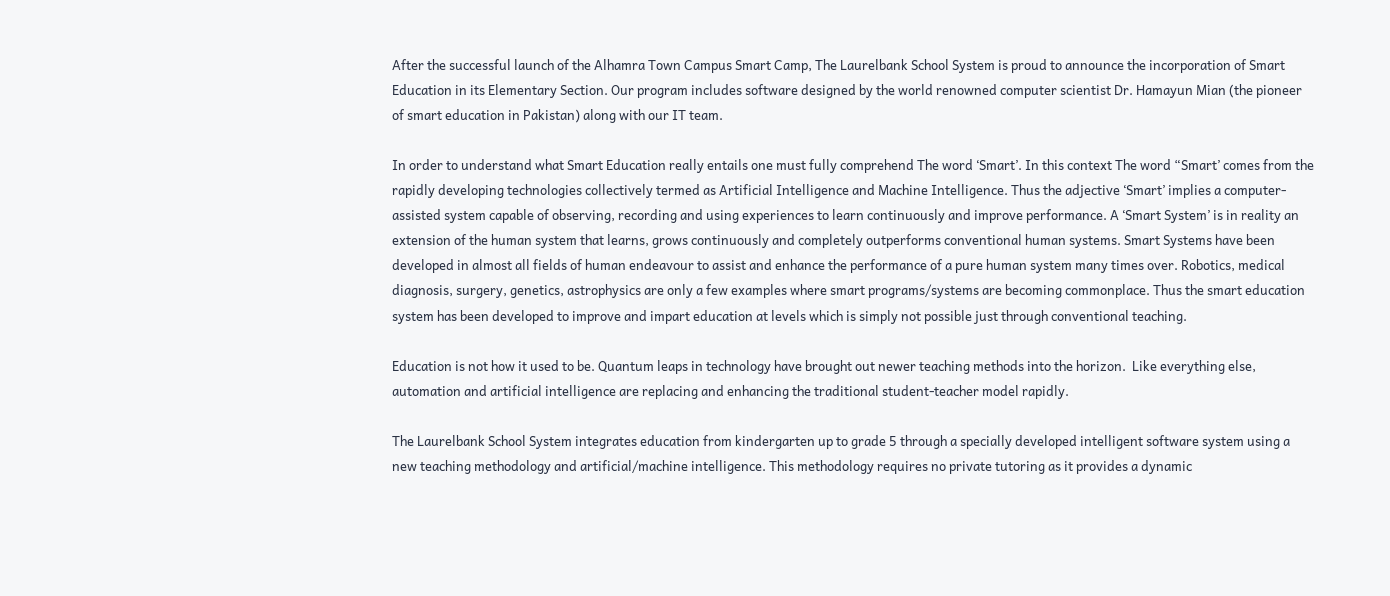After the successful launch of the Alhamra Town Campus Smart Camp, The Laurelbank School System is proud to announce the incorporation of Smart Education in its Elementary Section. Our program includes software designed by the world renowned computer scientist Dr. Hamayun Mian (the pioneer of smart education in Pakistan) along with our IT team.

In order to understand what Smart Education really entails one must fully comprehend The word ‘Smart’. In this context The word “Smart’ comes from the rapidly developing technologies collectively termed as Artificial Intelligence and Machine Intelligence. Thus the adjective ‘Smart’ implies a computer-assisted system capable of observing, recording and using experiences to learn continuously and improve performance. A ‘Smart System’ is in reality an extension of the human system that learns, grows continuously and completely outperforms conventional human systems. Smart Systems have been developed in almost all fields of human endeavour to assist and enhance the performance of a pure human system many times over. Robotics, medical diagnosis, surgery, genetics, astrophysics are only a few examples where smart programs/systems are becoming commonplace. Thus the smart education system has been developed to improve and impart education at levels which is simply not possible just through conventional teaching.

Education is not how it used to be. Quantum leaps in technology have brought out newer teaching methods into the horizon.  Like everything else, automation and artificial intelligence are replacing and enhancing the traditional student-teacher model rapidly.

The Laurelbank School System integrates education from kindergarten up to grade 5 through a specially developed intelligent software system using a new teaching methodology and artificial/machine intelligence. This methodology requires no private tutoring as it provides a dynamic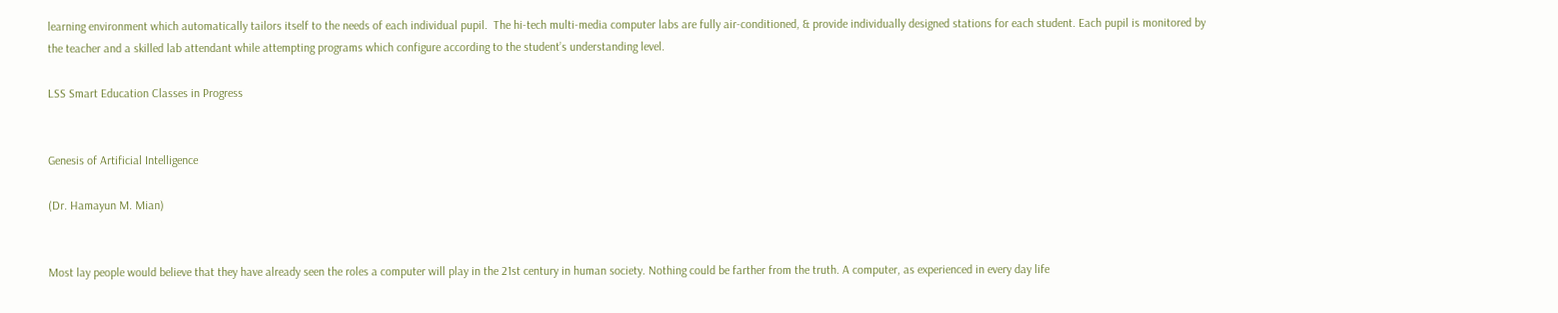learning environment which automatically tailors itself to the needs of each individual pupil.  The hi-tech multi-media computer labs are fully air-conditioned, & provide individually designed stations for each student. Each pupil is monitored by the teacher and a skilled lab attendant while attempting programs which configure according to the student’s understanding level.

LSS Smart Education Classes in Progress


Genesis of Artificial Intelligence

(Dr. Hamayun M. Mian)


Most lay people would believe that they have already seen the roles a computer will play in the 21st century in human society. Nothing could be farther from the truth. A computer, as experienced in every day life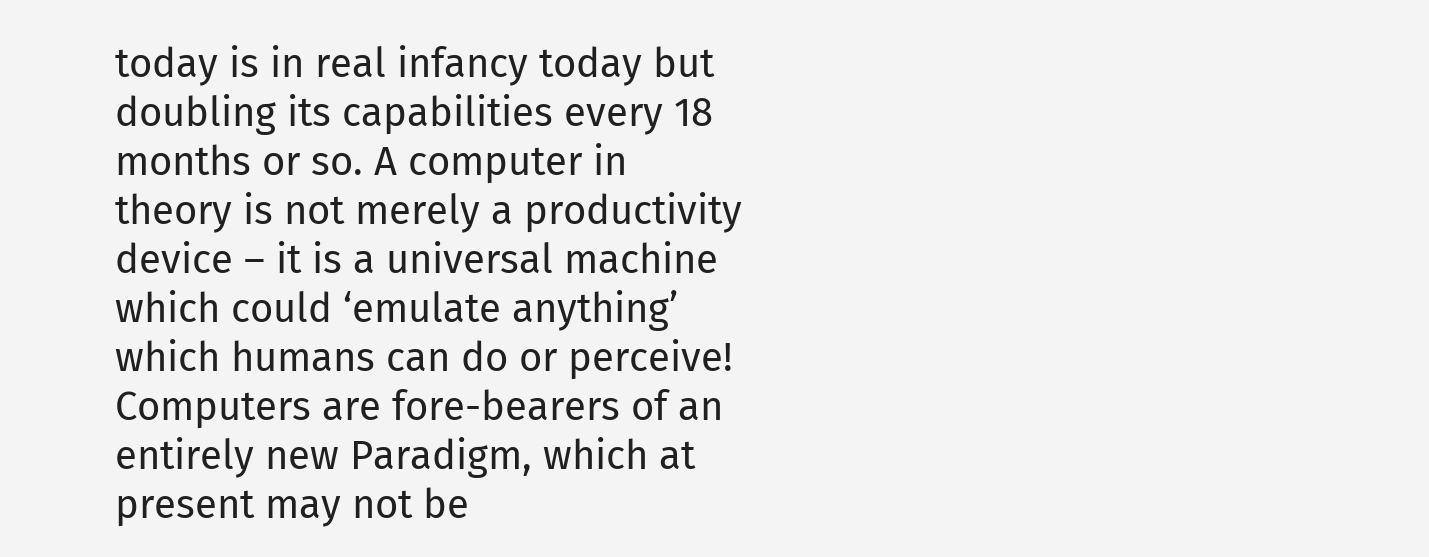today is in real infancy today but doubling its capabilities every 18 months or so. A computer in theory is not merely a productivity device – it is a universal machine which could ‘emulate anything’ which humans can do or perceive! Computers are fore-bearers of an entirely new Paradigm, which at present may not be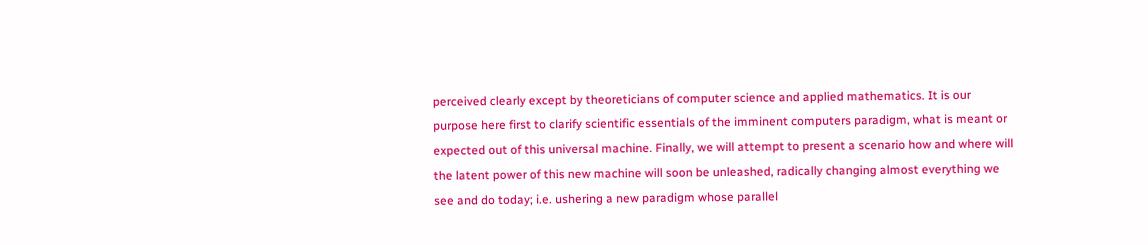perceived clearly except by theoreticians of computer science and applied mathematics. It is our purpose here first to clarify scientific essentials of the imminent computers paradigm, what is meant or expected out of this universal machine. Finally, we will attempt to present a scenario how and where will the latent power of this new machine will soon be unleashed, radically changing almost everything we see and do today; i.e. ushering a new paradigm whose parallel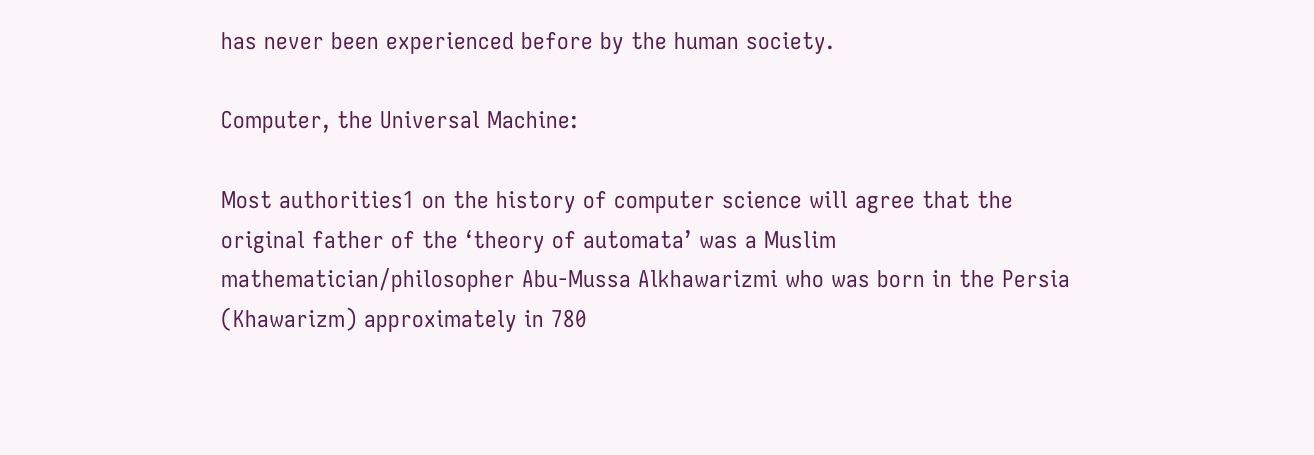has never been experienced before by the human society.

Computer, the Universal Machine:

Most authorities1 on the history of computer science will agree that the original father of the ‘theory of automata’ was a Muslim mathematician/philosopher Abu-Mussa Alkhawarizmi who was born in the Persia (Khawarizm) approximately in 780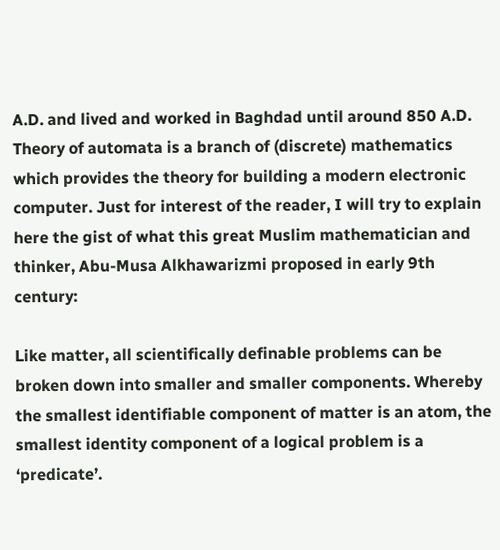A.D. and lived and worked in Baghdad until around 850 A.D. Theory of automata is a branch of (discrete) mathematics which provides the theory for building a modern electronic computer. Just for interest of the reader, I will try to explain here the gist of what this great Muslim mathematician and thinker, Abu-Musa Alkhawarizmi proposed in early 9th century:

Like matter, all scientifically definable problems can be broken down into smaller and smaller components. Whereby the smallest identifiable component of matter is an atom, the smallest identity component of a logical problem is a ‘predicate’.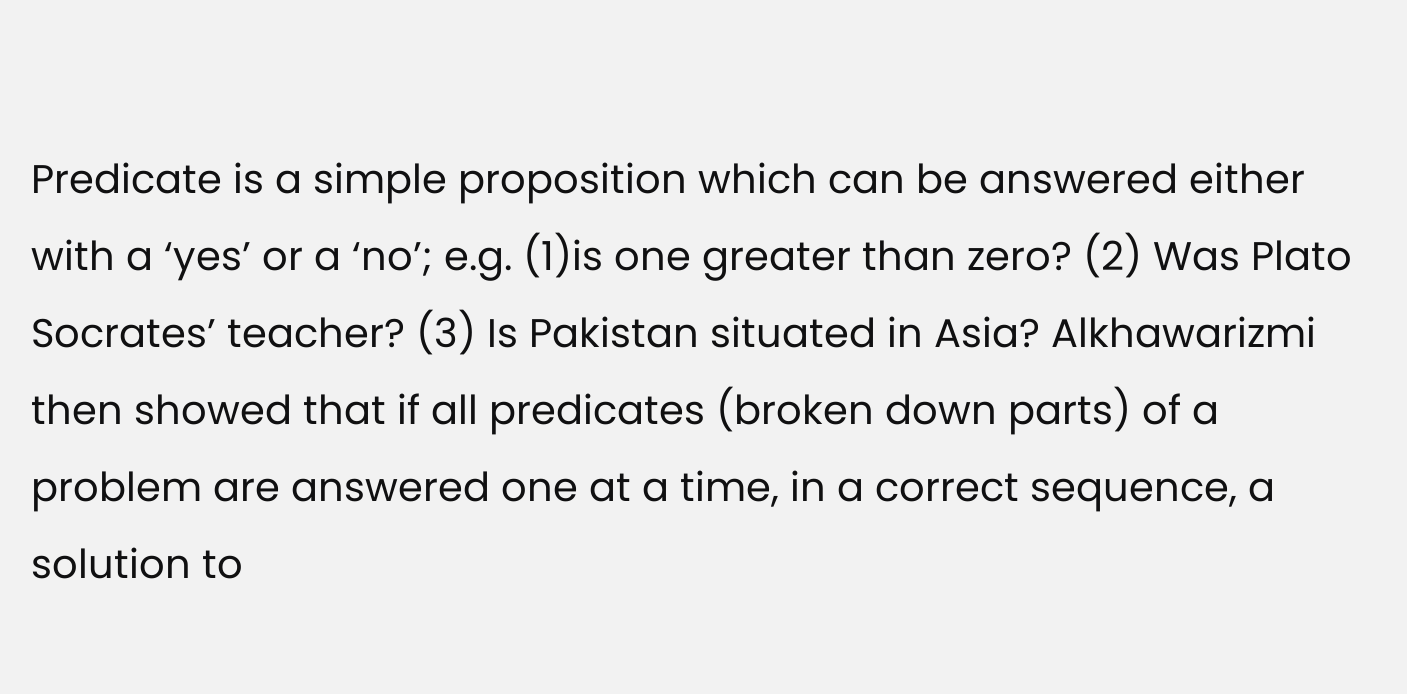Predicate is a simple proposition which can be answered either with a ‘yes’ or a ‘no’; e.g. (1)is one greater than zero? (2) Was Plato Socrates’ teacher? (3) Is Pakistan situated in Asia? Alkhawarizmi then showed that if all predicates (broken down parts) of a problem are answered one at a time, in a correct sequence, a solution to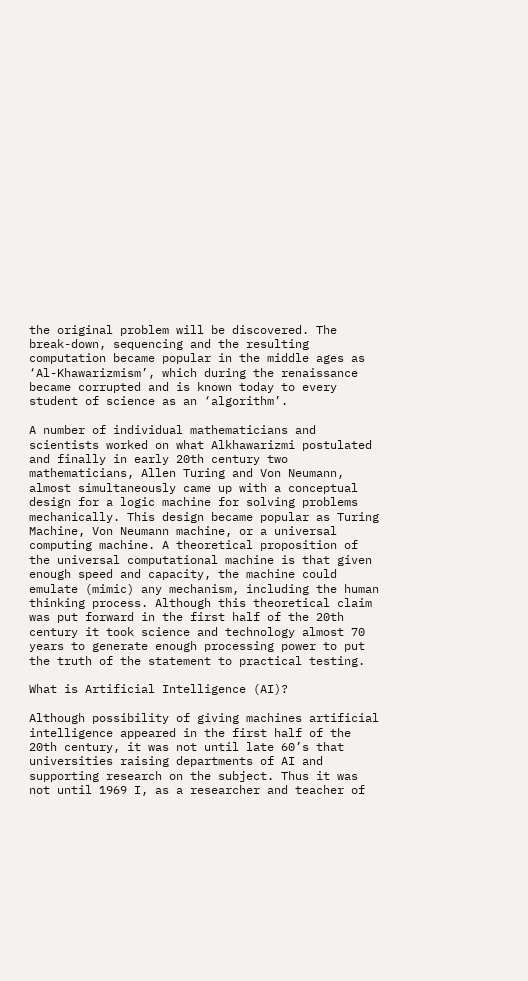the original problem will be discovered. The break-down, sequencing and the resulting computation became popular in the middle ages as ‘Al-Khawarizmism’, which during the renaissance became corrupted and is known today to every student of science as an ‘algorithm’.

A number of individual mathematicians and scientists worked on what Alkhawarizmi postulated and finally in early 20th century two mathematicians, Allen Turing and Von Neumann, almost simultaneously came up with a conceptual design for a logic machine for solving problems mechanically. This design became popular as Turing Machine, Von Neumann machine, or a universal computing machine. A theoretical proposition of the universal computational machine is that given enough speed and capacity, the machine could emulate (mimic) any mechanism, including the human thinking process. Although this theoretical claim was put forward in the first half of the 20th century it took science and technology almost 70 years to generate enough processing power to put the truth of the statement to practical testing.

What is Artificial Intelligence (AI)?

Although possibility of giving machines artificial intelligence appeared in the first half of the 20th century, it was not until late 60’s that universities raising departments of AI and supporting research on the subject. Thus it was not until 1969 I, as a researcher and teacher of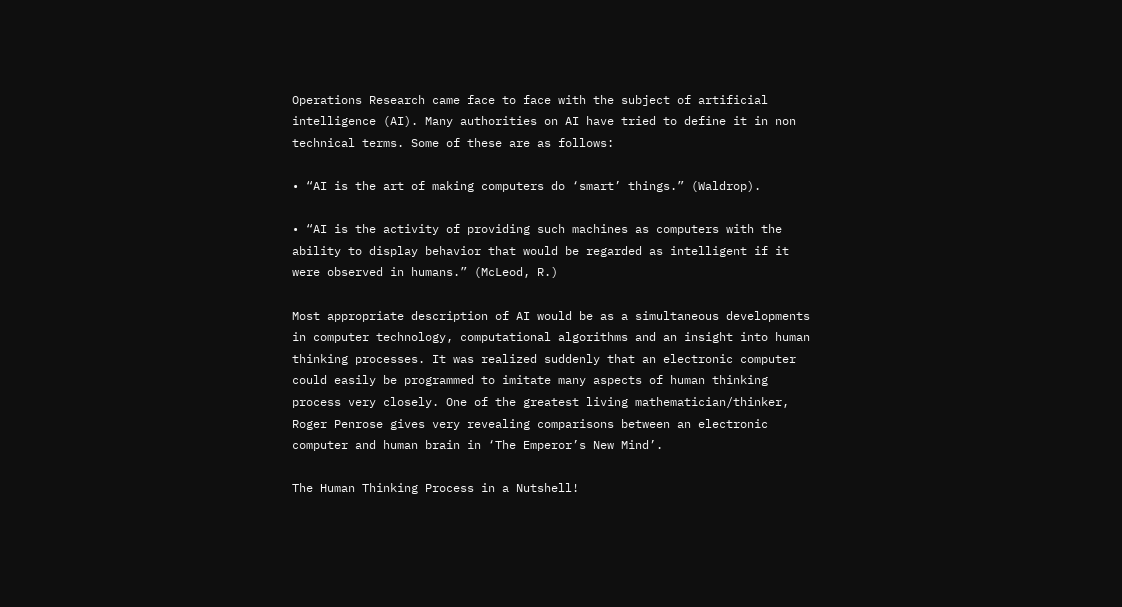Operations Research came face to face with the subject of artificial intelligence (AI). Many authorities on AI have tried to define it in non technical terms. Some of these are as follows:

• “AI is the art of making computers do ‘smart’ things.” (Waldrop).

• “AI is the activity of providing such machines as computers with the ability to display behavior that would be regarded as intelligent if it were observed in humans.” (McLeod, R.)

Most appropriate description of AI would be as a simultaneous developments in computer technology, computational algorithms and an insight into human thinking processes. It was realized suddenly that an electronic computer could easily be programmed to imitate many aspects of human thinking process very closely. One of the greatest living mathematician/thinker, Roger Penrose gives very revealing comparisons between an electronic computer and human brain in ‘The Emperor’s New Mind’.

The Human Thinking Process in a Nutshell!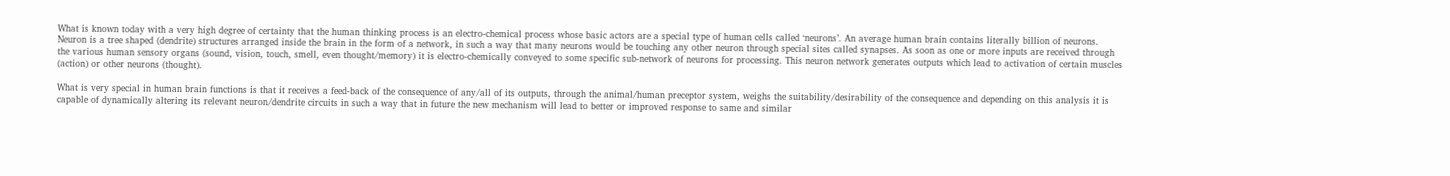What is known today with a very high degree of certainty that the human thinking process is an electro-chemical process whose basic actors are a special type of human cells called ‘neurons’. An average human brain contains literally billion of neurons. Neuron is a tree shaped (dendrite) structures arranged inside the brain in the form of a network, in such a way that many neurons would be touching any other neuron through special sites called synapses. As soon as one or more inputs are received through the various human sensory organs (sound, vision, touch, smell, even thought/memory) it is electro-chemically conveyed to some specific sub-network of neurons for processing. This neuron network generates outputs which lead to activation of certain muscles (action) or other neurons (thought).

What is very special in human brain functions is that it receives a feed-back of the consequence of any/all of its outputs, through the animal/human preceptor system, weighs the suitability/desirability of the consequence and depending on this analysis it is capable of dynamically altering its relevant neuron/dendrite circuits in such a way that in future the new mechanism will lead to better or improved response to same and similar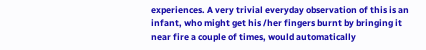experiences. A very trivial everyday observation of this is an infant, who might get his /her fingers burnt by bringing it near fire a couple of times, would automatically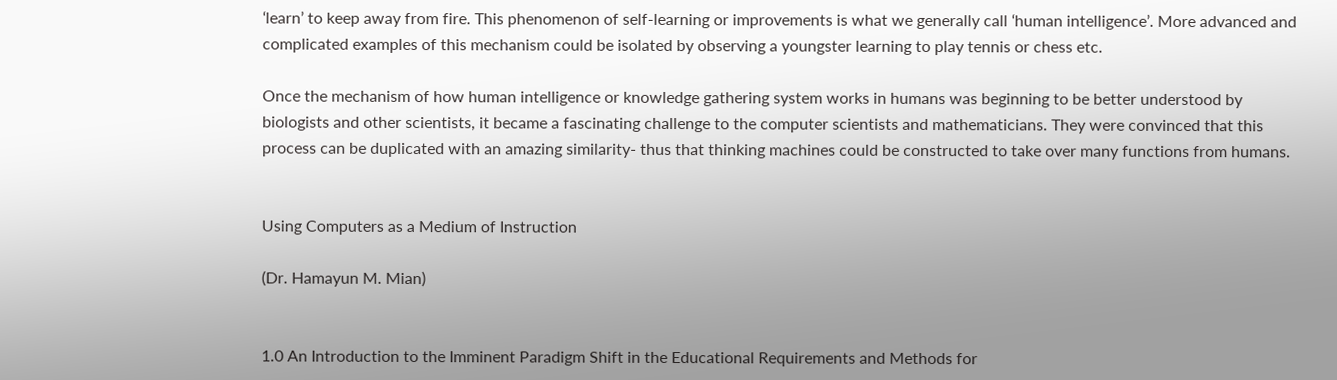‘learn’ to keep away from fire. This phenomenon of self-learning or improvements is what we generally call ‘human intelligence’. More advanced and complicated examples of this mechanism could be isolated by observing a youngster learning to play tennis or chess etc.

Once the mechanism of how human intelligence or knowledge gathering system works in humans was beginning to be better understood by biologists and other scientists, it became a fascinating challenge to the computer scientists and mathematicians. They were convinced that this process can be duplicated with an amazing similarity- thus that thinking machines could be constructed to take over many functions from humans.


Using Computers as a Medium of Instruction

(Dr. Hamayun M. Mian)


1.0 An Introduction to the Imminent Paradigm Shift in the Educational Requirements and Methods for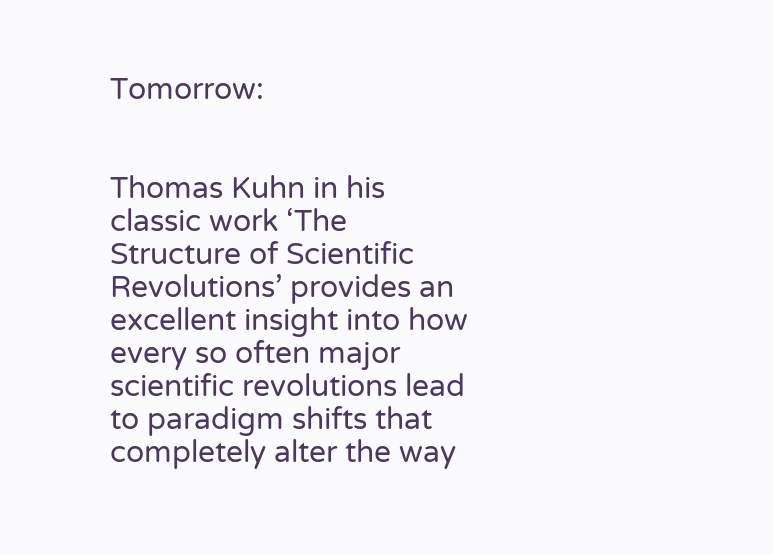Tomorrow:


Thomas Kuhn in his classic work ‘The Structure of Scientific Revolutions’ provides an excellent insight into how every so often major scientific revolutions lead to paradigm shifts that completely alter the way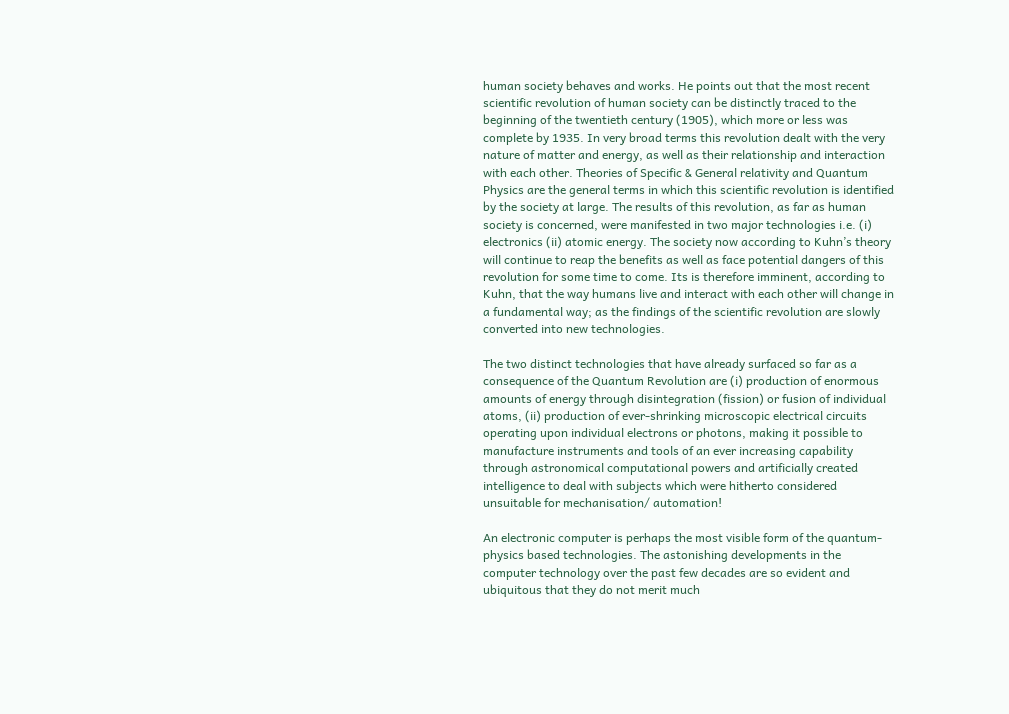human society behaves and works. He points out that the most recent scientific revolution of human society can be distinctly traced to the beginning of the twentieth century (1905), which more or less was complete by 1935. In very broad terms this revolution dealt with the very nature of matter and energy, as well as their relationship and interaction with each other. Theories of Specific & General relativity and Quantum Physics are the general terms in which this scientific revolution is identified by the society at large. The results of this revolution, as far as human society is concerned, were manifested in two major technologies i.e. (i) electronics (ii) atomic energy. The society now according to Kuhn’s theory will continue to reap the benefits as well as face potential dangers of this revolution for some time to come. Its is therefore imminent, according to Kuhn, that the way humans live and interact with each other will change in a fundamental way; as the findings of the scientific revolution are slowly converted into new technologies.

The two distinct technologies that have already surfaced so far as a consequence of the Quantum Revolution are (i) production of enormous amounts of energy through disintegration (fission) or fusion of individual atoms, (ii) production of ever-shrinking microscopic electrical circuits operating upon individual electrons or photons, making it possible to manufacture instruments and tools of an ever increasing capability through astronomical computational powers and artificially created intelligence to deal with subjects which were hitherto considered unsuitable for mechanisation/ automation!

An electronic computer is perhaps the most visible form of the quantum-physics based technologies. The astonishing developments in the computer technology over the past few decades are so evident and ubiquitous that they do not merit much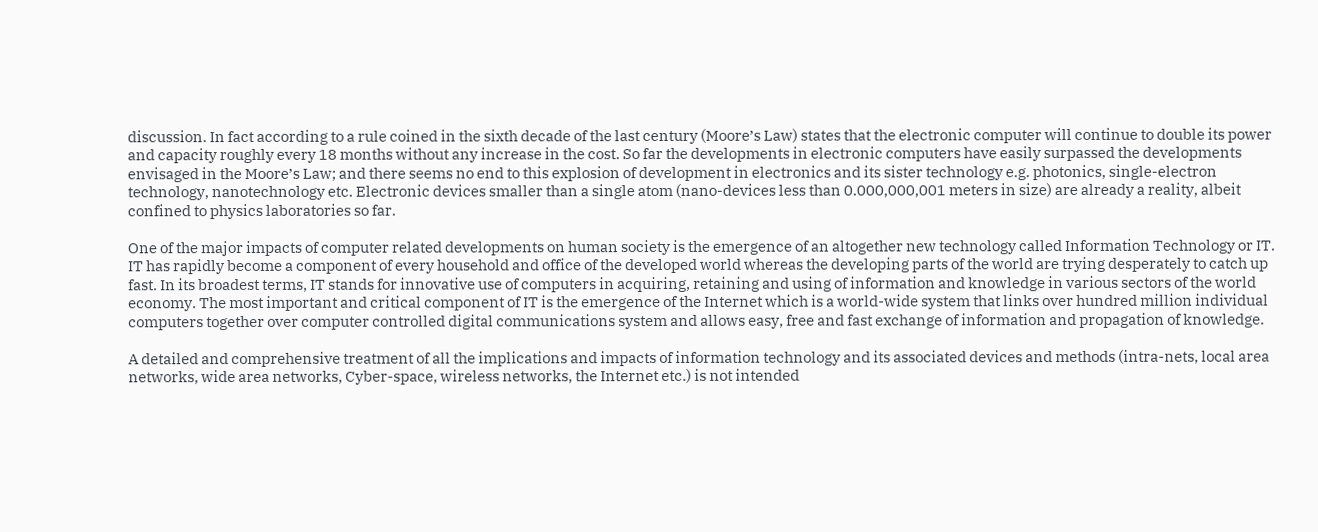discussion. In fact according to a rule coined in the sixth decade of the last century (Moore’s Law) states that the electronic computer will continue to double its power and capacity roughly every 18 months without any increase in the cost. So far the developments in electronic computers have easily surpassed the developments envisaged in the Moore’s Law; and there seems no end to this explosion of development in electronics and its sister technology e.g. photonics, single-electron technology, nanotechnology etc. Electronic devices smaller than a single atom (nano-devices less than 0.000,000,001 meters in size) are already a reality, albeit confined to physics laboratories so far.

One of the major impacts of computer related developments on human society is the emergence of an altogether new technology called Information Technology or IT. IT has rapidly become a component of every household and office of the developed world whereas the developing parts of the world are trying desperately to catch up fast. In its broadest terms, IT stands for innovative use of computers in acquiring, retaining and using of information and knowledge in various sectors of the world economy. The most important and critical component of IT is the emergence of the Internet which is a world-wide system that links over hundred million individual computers together over computer controlled digital communications system and allows easy, free and fast exchange of information and propagation of knowledge.

A detailed and comprehensive treatment of all the implications and impacts of information technology and its associated devices and methods (intra-nets, local area networks, wide area networks, Cyber-space, wireless networks, the Internet etc.) is not intended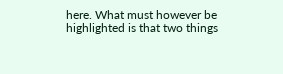here. What must however be highlighted is that two things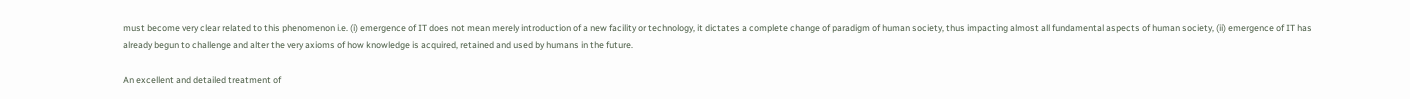must become very clear related to this phenomenon i.e. (i) emergence of IT does not mean merely introduction of a new facility or technology, it dictates a complete change of paradigm of human society, thus impacting almost all fundamental aspects of human society, (ii) emergence of IT has already begun to challenge and alter the very axioms of how knowledge is acquired, retained and used by humans in the future.

An excellent and detailed treatment of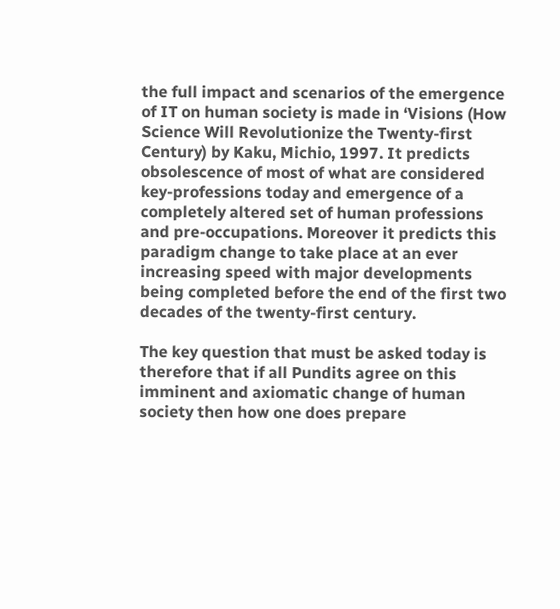the full impact and scenarios of the emergence of IT on human society is made in ‘Visions (How Science Will Revolutionize the Twenty-first Century) by Kaku, Michio, 1997. It predicts obsolescence of most of what are considered key-professions today and emergence of a completely altered set of human professions and pre-occupations. Moreover it predicts this paradigm change to take place at an ever increasing speed with major developments being completed before the end of the first two decades of the twenty-first century.

The key question that must be asked today is therefore that if all Pundits agree on this imminent and axiomatic change of human society then how one does prepare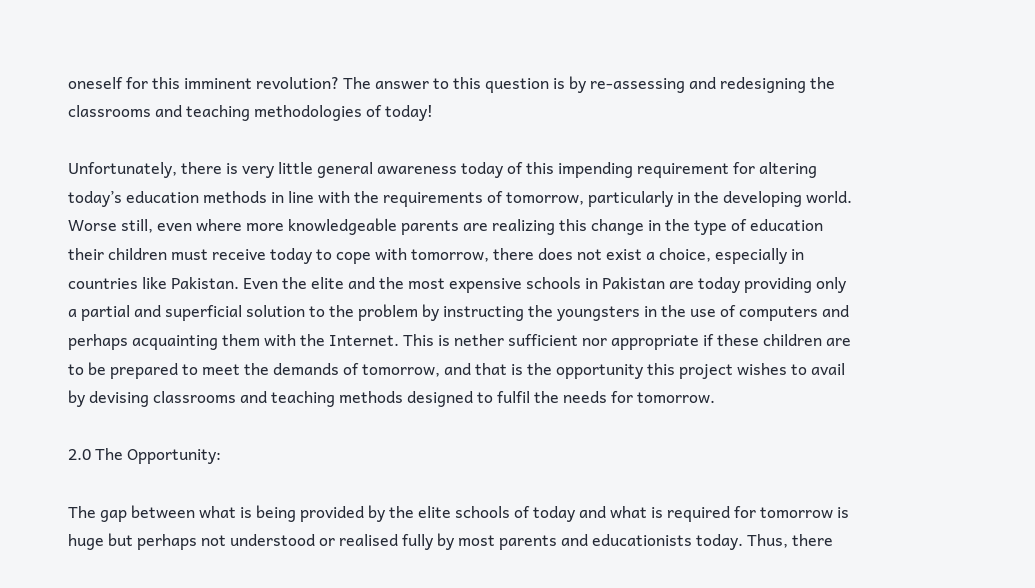oneself for this imminent revolution? The answer to this question is by re-assessing and redesigning the classrooms and teaching methodologies of today!

Unfortunately, there is very little general awareness today of this impending requirement for altering today’s education methods in line with the requirements of tomorrow, particularly in the developing world. Worse still, even where more knowledgeable parents are realizing this change in the type of education their children must receive today to cope with tomorrow, there does not exist a choice, especially in countries like Pakistan. Even the elite and the most expensive schools in Pakistan are today providing only a partial and superficial solution to the problem by instructing the youngsters in the use of computers and perhaps acquainting them with the Internet. This is nether sufficient nor appropriate if these children are to be prepared to meet the demands of tomorrow, and that is the opportunity this project wishes to avail by devising classrooms and teaching methods designed to fulfil the needs for tomorrow.

2.0 The Opportunity:

The gap between what is being provided by the elite schools of today and what is required for tomorrow is huge but perhaps not understood or realised fully by most parents and educationists today. Thus, there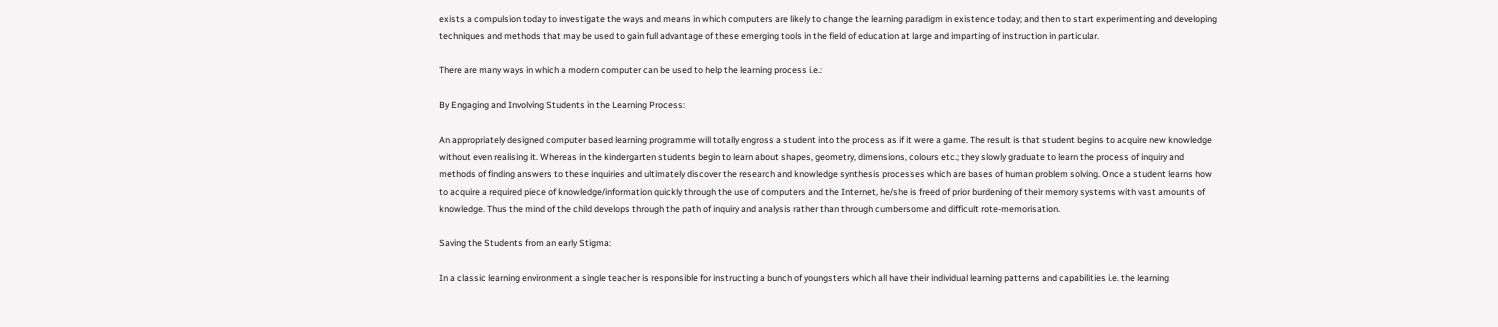exists a compulsion today to investigate the ways and means in which computers are likely to change the learning paradigm in existence today; and then to start experimenting and developing techniques and methods that may be used to gain full advantage of these emerging tools in the field of education at large and imparting of instruction in particular.

There are many ways in which a modern computer can be used to help the learning process i.e.:

By Engaging and Involving Students in the Learning Process:

An appropriately designed computer based learning programme will totally engross a student into the process as if it were a game. The result is that student begins to acquire new knowledge without even realising it. Whereas in the kindergarten students begin to learn about shapes, geometry, dimensions, colours etc.; they slowly graduate to learn the process of inquiry and methods of finding answers to these inquiries and ultimately discover the research and knowledge synthesis processes which are bases of human problem solving. Once a student learns how to acquire a required piece of knowledge/information quickly through the use of computers and the Internet, he/she is freed of prior burdening of their memory systems with vast amounts of knowledge. Thus the mind of the child develops through the path of inquiry and analysis rather than through cumbersome and difficult rote-memorisation.

Saving the Students from an early Stigma:

In a classic learning environment a single teacher is responsible for instructing a bunch of youngsters which all have their individual learning patterns and capabilities i.e. the learning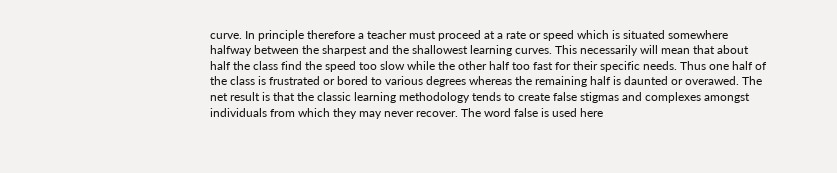curve. In principle therefore a teacher must proceed at a rate or speed which is situated somewhere halfway between the sharpest and the shallowest learning curves. This necessarily will mean that about half the class find the speed too slow while the other half too fast for their specific needs. Thus one half of the class is frustrated or bored to various degrees whereas the remaining half is daunted or overawed. The net result is that the classic learning methodology tends to create false stigmas and complexes amongst individuals from which they may never recover. The word false is used here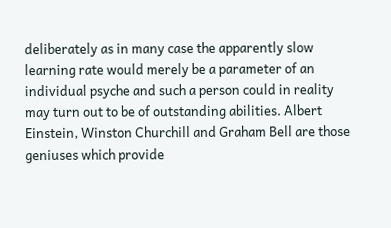deliberately as in many case the apparently slow learning rate would merely be a parameter of an individual psyche and such a person could in reality may turn out to be of outstanding abilities. Albert Einstein, Winston Churchill and Graham Bell are those geniuses which provide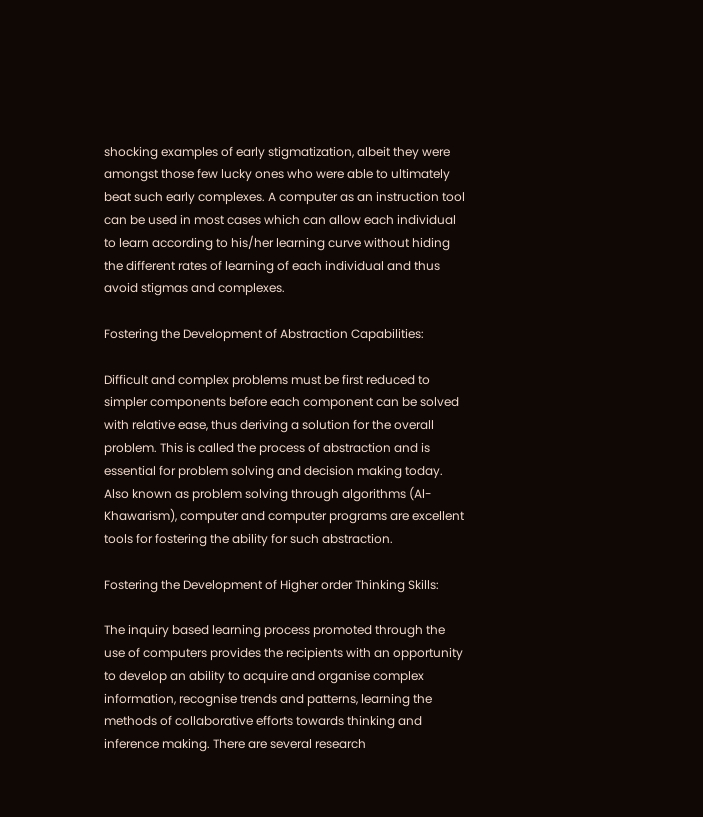shocking examples of early stigmatization, albeit they were amongst those few lucky ones who were able to ultimately beat such early complexes. A computer as an instruction tool can be used in most cases which can allow each individual to learn according to his/her learning curve without hiding the different rates of learning of each individual and thus avoid stigmas and complexes.

Fostering the Development of Abstraction Capabilities:

Difficult and complex problems must be first reduced to simpler components before each component can be solved with relative ease, thus deriving a solution for the overall problem. This is called the process of abstraction and is essential for problem solving and decision making today. Also known as problem solving through algorithms (Al-Khawarism), computer and computer programs are excellent tools for fostering the ability for such abstraction.

Fostering the Development of Higher order Thinking Skills:

The inquiry based learning process promoted through the use of computers provides the recipients with an opportunity to develop an ability to acquire and organise complex information, recognise trends and patterns, learning the methods of collaborative efforts towards thinking and inference making. There are several research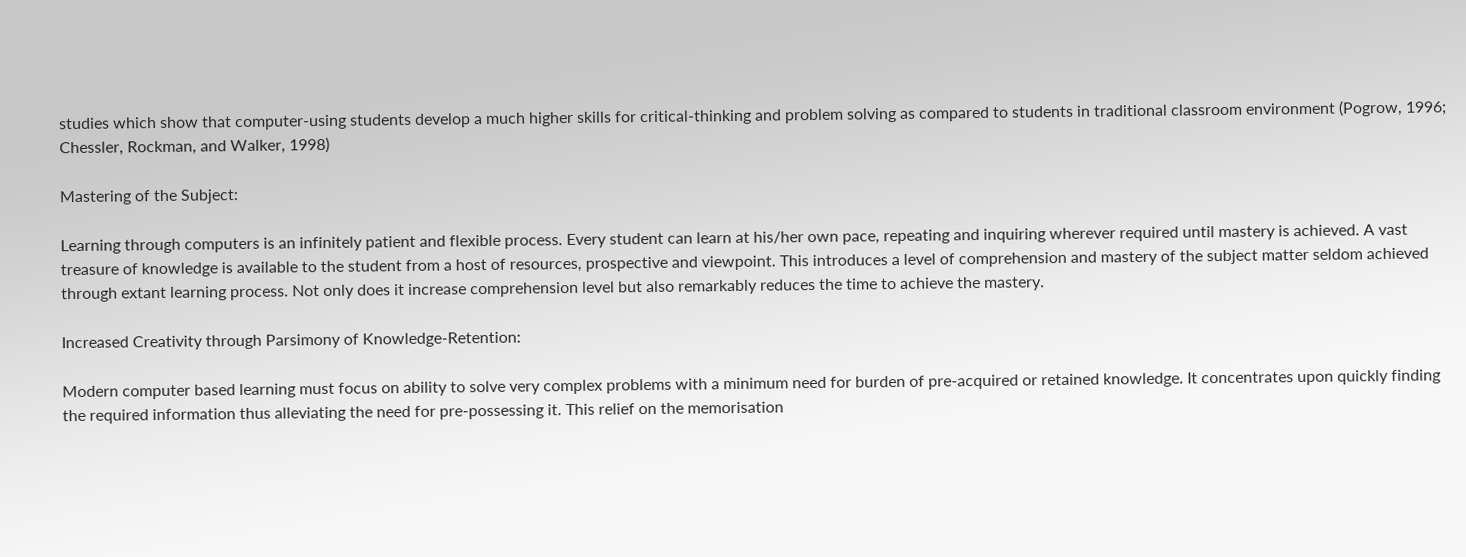studies which show that computer-using students develop a much higher skills for critical-thinking and problem solving as compared to students in traditional classroom environment (Pogrow, 1996; Chessler, Rockman, and Walker, 1998)

Mastering of the Subject:

Learning through computers is an infinitely patient and flexible process. Every student can learn at his/her own pace, repeating and inquiring wherever required until mastery is achieved. A vast treasure of knowledge is available to the student from a host of resources, prospective and viewpoint. This introduces a level of comprehension and mastery of the subject matter seldom achieved through extant learning process. Not only does it increase comprehension level but also remarkably reduces the time to achieve the mastery.

Increased Creativity through Parsimony of Knowledge-Retention:

Modern computer based learning must focus on ability to solve very complex problems with a minimum need for burden of pre-acquired or retained knowledge. It concentrates upon quickly finding the required information thus alleviating the need for pre-possessing it. This relief on the memorisation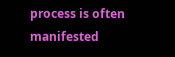process is often manifested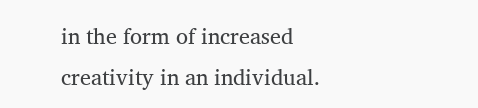in the form of increased creativity in an individual.